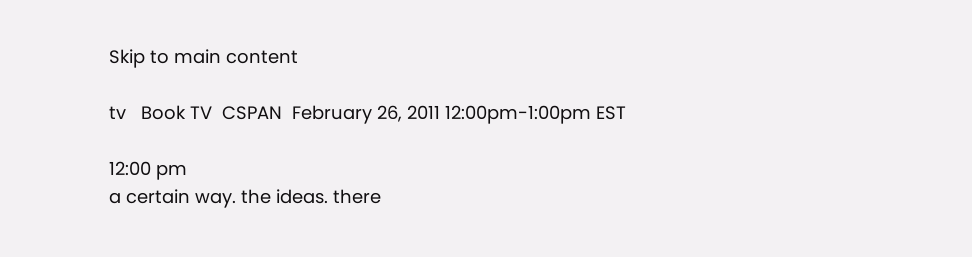Skip to main content

tv   Book TV  CSPAN  February 26, 2011 12:00pm-1:00pm EST

12:00 pm
a certain way. the ideas. there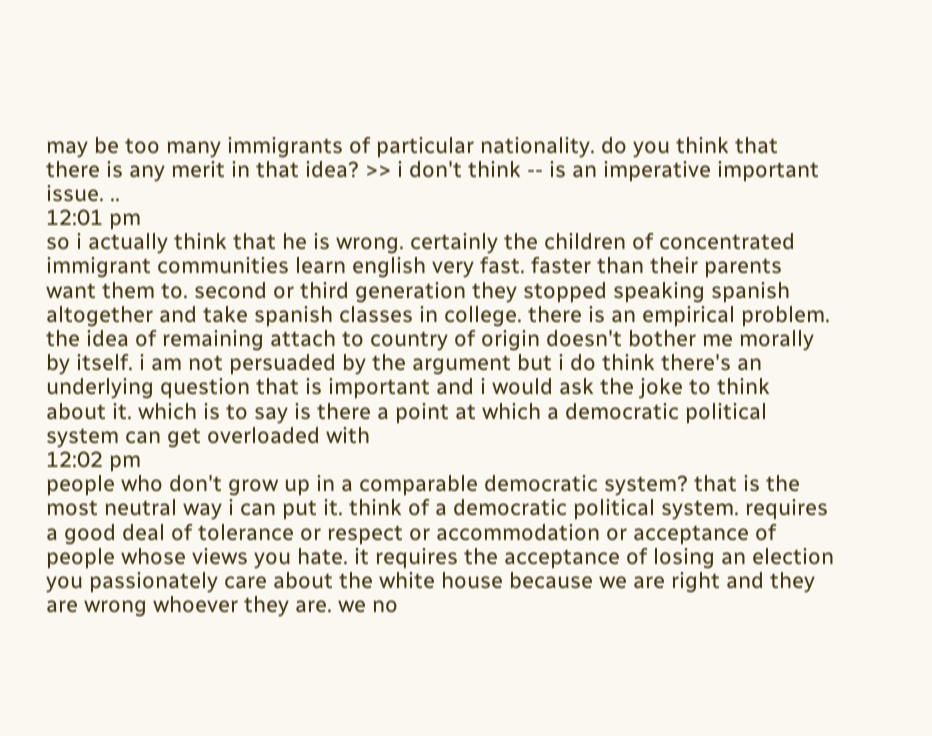may be too many immigrants of particular nationality. do you think that there is any merit in that idea? >> i don't think -- is an imperative important issue. ..
12:01 pm
so i actually think that he is wrong. certainly the children of concentrated immigrant communities learn english very fast. faster than their parents want them to. second or third generation they stopped speaking spanish altogether and take spanish classes in college. there is an empirical problem. the idea of remaining attach to country of origin doesn't bother me morally by itself. i am not persuaded by the argument but i do think there's an underlying question that is important and i would ask the joke to think about it. which is to say is there a point at which a democratic political system can get overloaded with
12:02 pm
people who don't grow up in a comparable democratic system? that is the most neutral way i can put it. think of a democratic political system. requires a good deal of tolerance or respect or accommodation or acceptance of people whose views you hate. it requires the acceptance of losing an election you passionately care about the white house because we are right and they are wrong whoever they are. we no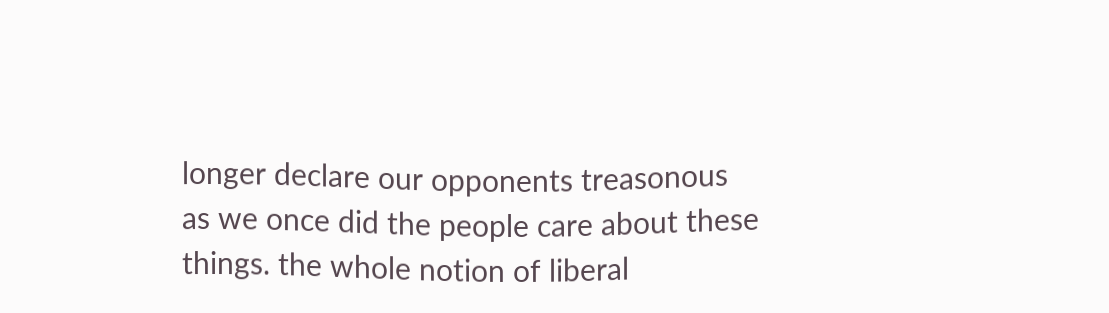longer declare our opponents treasonous as we once did the people care about these things. the whole notion of liberal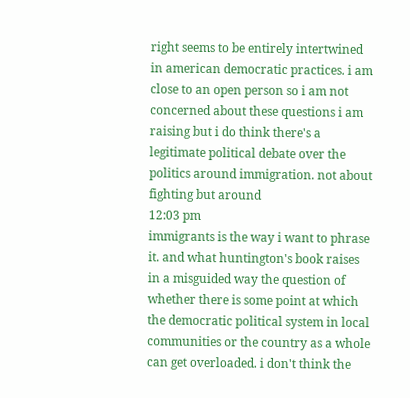right seems to be entirely intertwined in american democratic practices. i am close to an open person so i am not concerned about these questions i am raising but i do think there's a legitimate political debate over the politics around immigration. not about fighting but around
12:03 pm
immigrants is the way i want to phrase it. and what huntington's book raises in a misguided way the question of whether there is some point at which the democratic political system in local communities or the country as a whole can get overloaded. i don't think the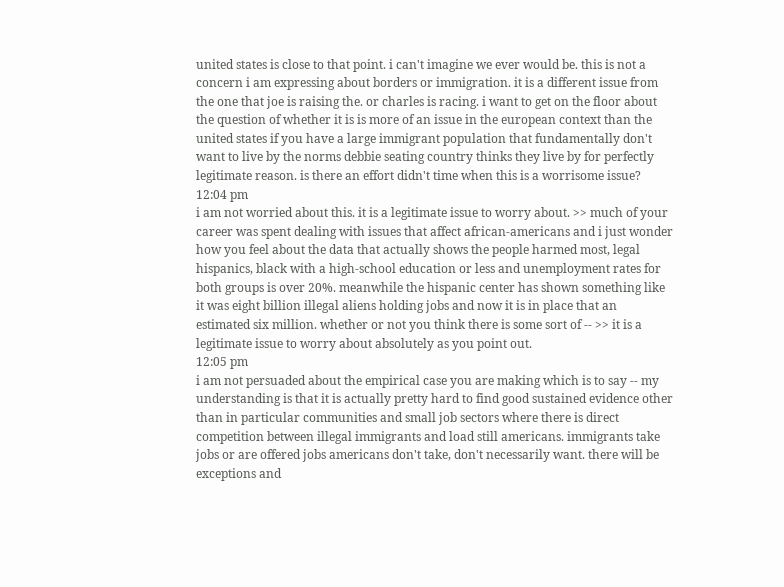united states is close to that point. i can't imagine we ever would be. this is not a concern i am expressing about borders or immigration. it is a different issue from the one that joe is raising the. or charles is racing. i want to get on the floor about the question of whether it is is more of an issue in the european context than the united states if you have a large immigrant population that fundamentally don't want to live by the norms debbie seating country thinks they live by for perfectly legitimate reason. is there an effort didn't time when this is a worrisome issue?
12:04 pm
i am not worried about this. it is a legitimate issue to worry about. >> much of your career was spent dealing with issues that affect african-americans and i just wonder how you feel about the data that actually shows the people harmed most, legal hispanics, black with a high-school education or less and unemployment rates for both groups is over 20%. meanwhile the hispanic center has shown something like it was eight billion illegal aliens holding jobs and now it is in place that an estimated six million. whether or not you think there is some sort of -- >> it is a legitimate issue to worry about absolutely as you point out.
12:05 pm
i am not persuaded about the empirical case you are making which is to say -- my understanding is that it is actually pretty hard to find good sustained evidence other than in particular communities and small job sectors where there is direct competition between illegal immigrants and load still americans. immigrants take jobs or are offered jobs americans don't take, don't necessarily want. there will be exceptions and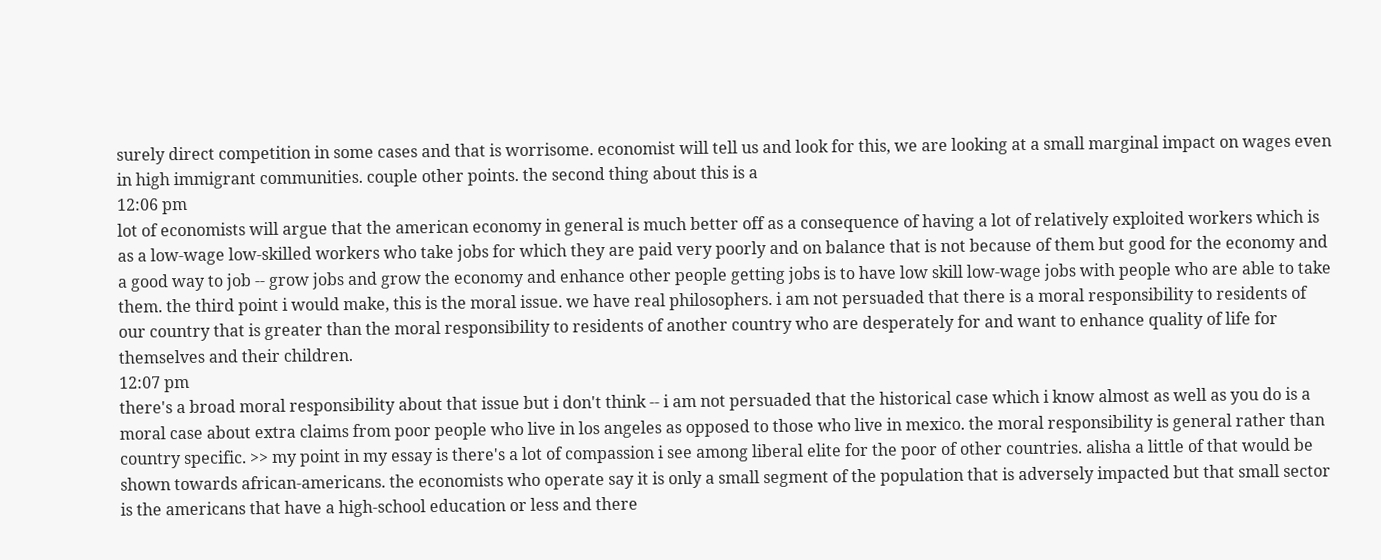surely direct competition in some cases and that is worrisome. economist will tell us and look for this, we are looking at a small marginal impact on wages even in high immigrant communities. couple other points. the second thing about this is a
12:06 pm
lot of economists will argue that the american economy in general is much better off as a consequence of having a lot of relatively exploited workers which is as a low-wage low-skilled workers who take jobs for which they are paid very poorly and on balance that is not because of them but good for the economy and a good way to job -- grow jobs and grow the economy and enhance other people getting jobs is to have low skill low-wage jobs with people who are able to take them. the third point i would make, this is the moral issue. we have real philosophers. i am not persuaded that there is a moral responsibility to residents of our country that is greater than the moral responsibility to residents of another country who are desperately for and want to enhance quality of life for themselves and their children.
12:07 pm
there's a broad moral responsibility about that issue but i don't think -- i am not persuaded that the historical case which i know almost as well as you do is a moral case about extra claims from poor people who live in los angeles as opposed to those who live in mexico. the moral responsibility is general rather than country specific. >> my point in my essay is there's a lot of compassion i see among liberal elite for the poor of other countries. alisha a little of that would be shown towards african-americans. the economists who operate say it is only a small segment of the population that is adversely impacted but that small sector is the americans that have a high-school education or less and there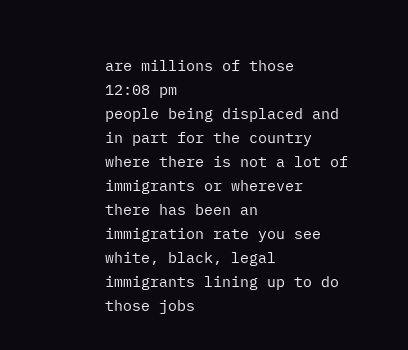are millions of those
12:08 pm
people being displaced and in part for the country where there is not a lot of immigrants or wherever there has been an immigration rate you see white, black, legal immigrants lining up to do those jobs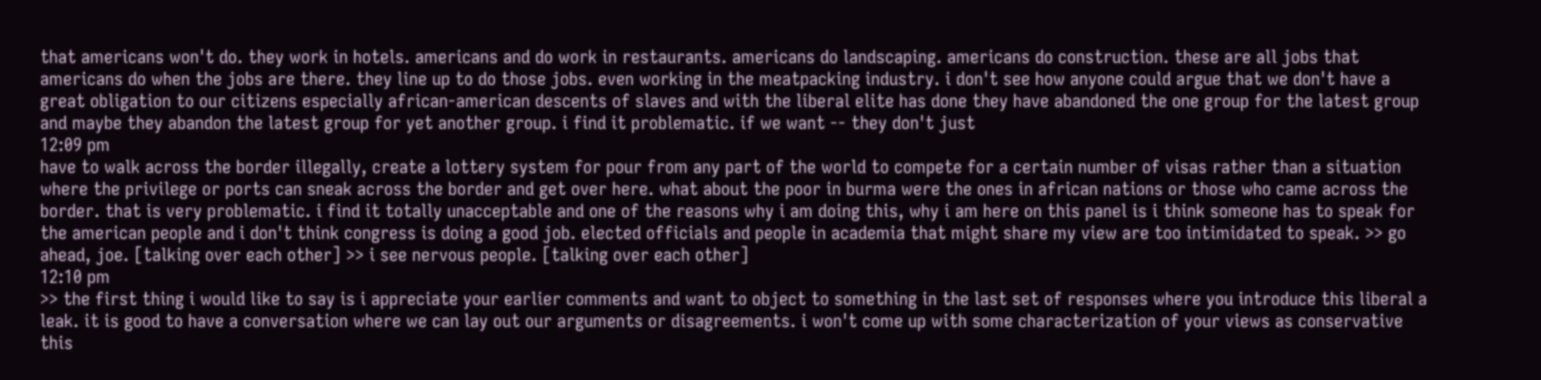that americans won't do. they work in hotels. americans and do work in restaurants. americans do landscaping. americans do construction. these are all jobs that americans do when the jobs are there. they line up to do those jobs. even working in the meatpacking industry. i don't see how anyone could argue that we don't have a great obligation to our citizens especially african-american descents of slaves and with the liberal elite has done they have abandoned the one group for the latest group and maybe they abandon the latest group for yet another group. i find it problematic. if we want -- they don't just
12:09 pm
have to walk across the border illegally, create a lottery system for pour from any part of the world to compete for a certain number of visas rather than a situation where the privilege or ports can sneak across the border and get over here. what about the poor in burma were the ones in african nations or those who came across the border. that is very problematic. i find it totally unacceptable and one of the reasons why i am doing this, why i am here on this panel is i think someone has to speak for the american people and i don't think congress is doing a good job. elected officials and people in academia that might share my view are too intimidated to speak. >> go ahead, joe. [talking over each other] >> i see nervous people. [talking over each other]
12:10 pm
>> the first thing i would like to say is i appreciate your earlier comments and want to object to something in the last set of responses where you introduce this liberal a leak. it is good to have a conversation where we can lay out our arguments or disagreements. i won't come up with some characterization of your views as conservative this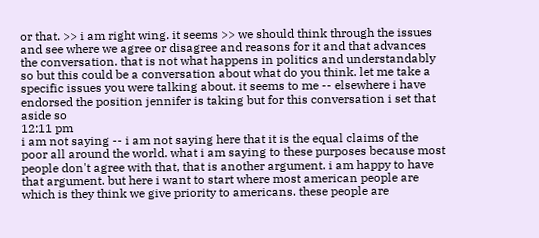or that. >> i am right wing. it seems >> we should think through the issues and see where we agree or disagree and reasons for it and that advances the conversation. that is not what happens in politics and understandably so but this could be a conversation about what do you think. let me take a specific issues you were talking about. it seems to me -- elsewhere i have endorsed the position jennifer is taking but for this conversation i set that aside so
12:11 pm
i am not saying -- i am not saying here that it is the equal claims of the poor all around the world. what i am saying to these purposes because most people don't agree with that, that is another argument. i am happy to have that argument. but here i want to start where most american people are which is they think we give priority to americans. these people are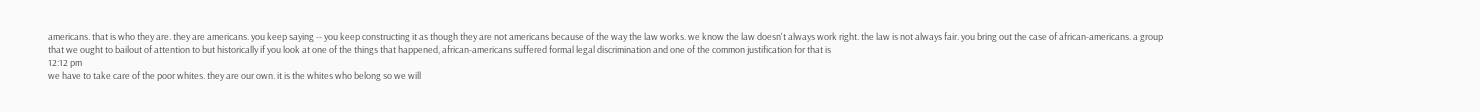americans. that is who they are. they are americans. you keep saying -- you keep constructing it as though they are not americans because of the way the law works. we know the law doesn't always work right. the law is not always fair. you bring out the case of african-americans. a group that we ought to bailout of attention to but historically if you look at one of the things that happened, african-americans suffered formal legal discrimination and one of the common justification for that is
12:12 pm
we have to take care of the poor whites. they are our own. it is the whites who belong so we will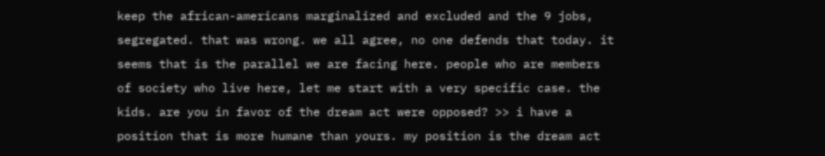keep the african-americans marginalized and excluded and the 9 jobs, segregated. that was wrong. we all agree, no one defends that today. it seems that is the parallel we are facing here. people who are members of society who live here, let me start with a very specific case. the kids. are you in favor of the dream act were opposed? >> i have a position that is more humane than yours. my position is the dream act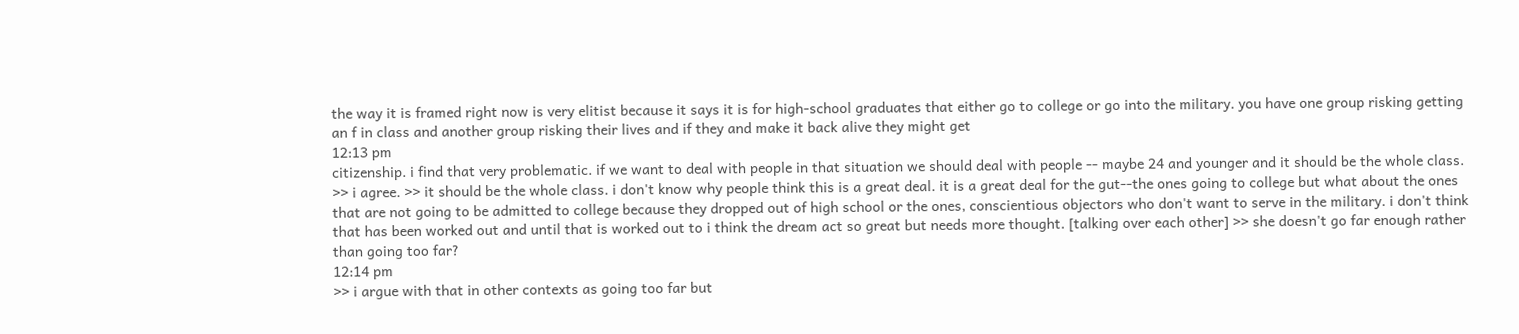the way it is framed right now is very elitist because it says it is for high-school graduates that either go to college or go into the military. you have one group risking getting an f in class and another group risking their lives and if they and make it back alive they might get
12:13 pm
citizenship. i find that very problematic. if we want to deal with people in that situation we should deal with people -- maybe 24 and younger and it should be the whole class. >> i agree. >> it should be the whole class. i don't know why people think this is a great deal. it is a great deal for the gut--the ones going to college but what about the ones that are not going to be admitted to college because they dropped out of high school or the ones, conscientious objectors who don't want to serve in the military. i don't think that has been worked out and until that is worked out to i think the dream act so great but needs more thought. [talking over each other] >> she doesn't go far enough rather than going too far?
12:14 pm
>> i argue with that in other contexts as going too far but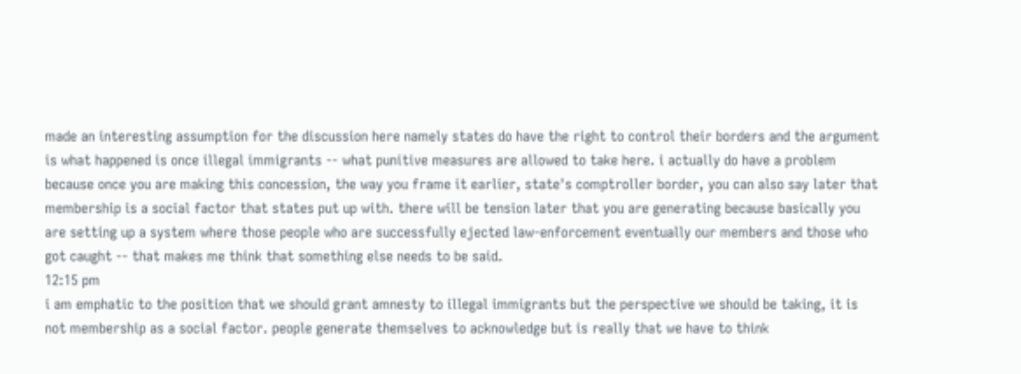made an interesting assumption for the discussion here namely states do have the right to control their borders and the argument is what happened is once illegal immigrants -- what punitive measures are allowed to take here. i actually do have a problem because once you are making this concession, the way you frame it earlier, state's comptroller border, you can also say later that membership is a social factor that states put up with. there will be tension later that you are generating because basically you are setting up a system where those people who are successfully ejected law-enforcement eventually our members and those who got caught -- that makes me think that something else needs to be said.
12:15 pm
i am emphatic to the position that we should grant amnesty to illegal immigrants but the perspective we should be taking, it is not membership as a social factor. people generate themselves to acknowledge but is really that we have to think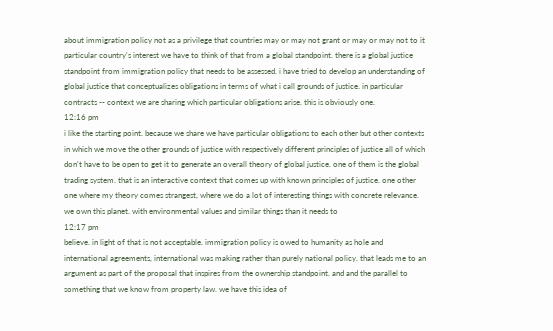about immigration policy not as a privilege that countries may or may not grant or may or may not to it particular country's interest we have to think of that from a global standpoint. there is a global justice standpoint from immigration policy that needs to be assessed. i have tried to develop an understanding of global justice that conceptualizes obligations in terms of what i call grounds of justice. in particular contracts -- context we are sharing which particular obligations arise. this is obviously one.
12:16 pm
i like the starting point. because we share we have particular obligations to each other but other contexts in which we move the other grounds of justice with respectively different principles of justice all of which don't have to be open to get it to generate an overall theory of global justice. one of them is the global trading system. that is an interactive context that comes up with known principles of justice. one other one where my theory comes strangest, where we do a lot of interesting things with concrete relevance. we own this planet. with environmental values and similar things than it needs to
12:17 pm
believe. in light of that is not acceptable. immigration policy is owed to humanity as hole and international agreements, international was making rather than purely national policy. that leads me to an argument as part of the proposal that inspires from the ownership standpoint. and and the parallel to something that we know from property law. we have this idea of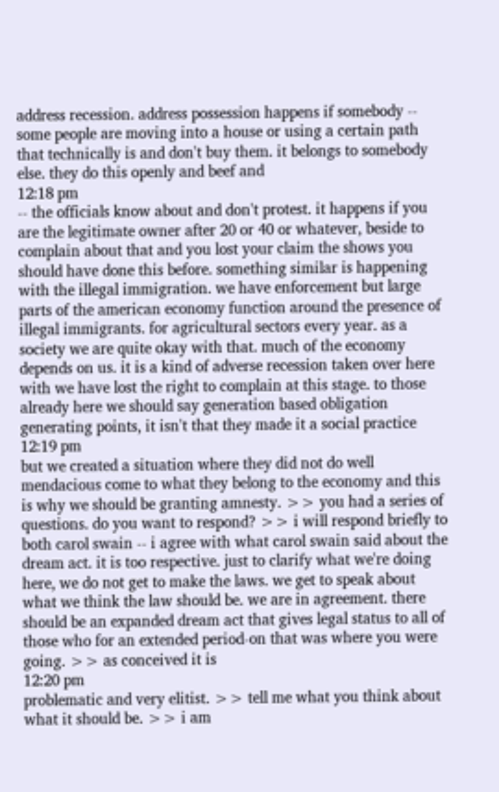address recession. address possession happens if somebody -- some people are moving into a house or using a certain path that technically is and don't buy them. it belongs to somebody else. they do this openly and beef and
12:18 pm
-- the officials know about and don't protest. it happens if you are the legitimate owner after 20 or 40 or whatever, beside to complain about that and you lost your claim the shows you should have done this before. something similar is happening with the illegal immigration. we have enforcement but large parts of the american economy function around the presence of illegal immigrants. for agricultural sectors every year. as a society we are quite okay with that. much of the economy depends on us. it is a kind of adverse recession taken over here with we have lost the right to complain at this stage. to those already here we should say generation based obligation generating points, it isn't that they made it a social practice
12:19 pm
but we created a situation where they did not do well mendacious come to what they belong to the economy and this is why we should be granting amnesty. >> you had a series of questions. do you want to respond? >> i will respond briefly to both carol swain -- i agree with what carol swain said about the dream act. it is too respective. just to clarify what we're doing here, we do not get to make the laws. we get to speak about what we think the law should be. we are in agreement. there should be an expanded dream act that gives legal status to all of those who for an extended period-on that was where you were going. >> as conceived it is
12:20 pm
problematic and very elitist. >> tell me what you think about what it should be. >> i am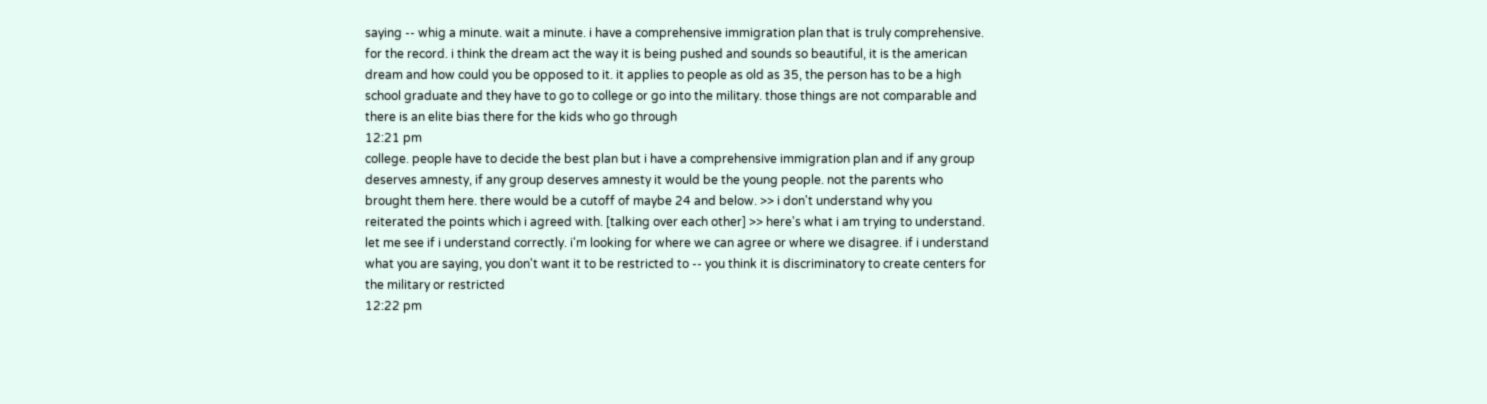saying -- whig a minute. wait a minute. i have a comprehensive immigration plan that is truly comprehensive. for the record. i think the dream act the way it is being pushed and sounds so beautiful, it is the american dream and how could you be opposed to it. it applies to people as old as 35, the person has to be a high school graduate and they have to go to college or go into the military. those things are not comparable and there is an elite bias there for the kids who go through
12:21 pm
college. people have to decide the best plan but i have a comprehensive immigration plan and if any group deserves amnesty, if any group deserves amnesty it would be the young people. not the parents who brought them here. there would be a cutoff of maybe 24 and below. >> i don't understand why you reiterated the points which i agreed with. [talking over each other] >> here's what i am trying to understand. let me see if i understand correctly. i'm looking for where we can agree or where we disagree. if i understand what you are saying, you don't want it to be restricted to -- you think it is discriminatory to create centers for the military or restricted
12:22 pm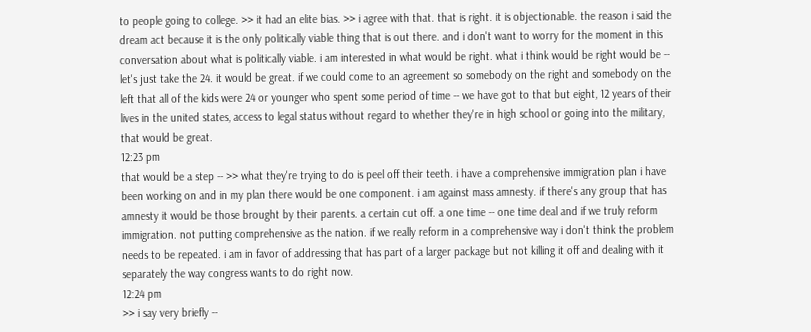to people going to college. >> it had an elite bias. >> i agree with that. that is right. it is objectionable. the reason i said the dream act because it is the only politically viable thing that is out there. and i don't want to worry for the moment in this conversation about what is politically viable. i am interested in what would be right. what i think would be right would be -- let's just take the 24. it would be great. if we could come to an agreement so somebody on the right and somebody on the left that all of the kids were 24 or younger who spent some period of time -- we have got to that but eight, 12 years of their lives in the united states, access to legal status without regard to whether they're in high school or going into the military, that would be great.
12:23 pm
that would be a step -- >> what they're trying to do is peel off their teeth. i have a comprehensive immigration plan i have been working on and in my plan there would be one component. i am against mass amnesty. if there's any group that has amnesty it would be those brought by their parents. a certain cut off. a one time -- one time deal and if we truly reform immigration. not putting comprehensive as the nation. if we really reform in a comprehensive way i don't think the problem needs to be repeated. i am in favor of addressing that has part of a larger package but not killing it off and dealing with it separately the way congress wants to do right now.
12:24 pm
>> i say very briefly --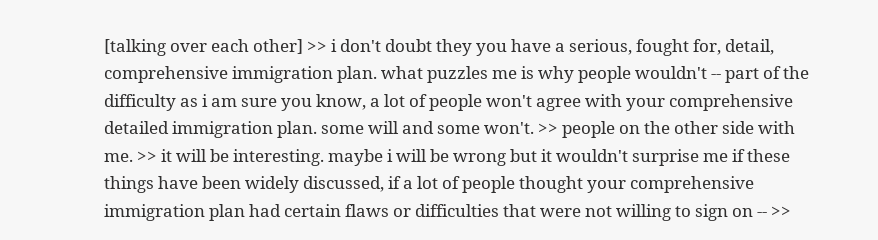[talking over each other] >> i don't doubt they you have a serious, fought for, detail, comprehensive immigration plan. what puzzles me is why people wouldn't -- part of the difficulty as i am sure you know, a lot of people won't agree with your comprehensive detailed immigration plan. some will and some won't. >> people on the other side with me. >> it will be interesting. maybe i will be wrong but it wouldn't surprise me if these things have been widely discussed, if a lot of people thought your comprehensive immigration plan had certain flaws or difficulties that were not willing to sign on -- >>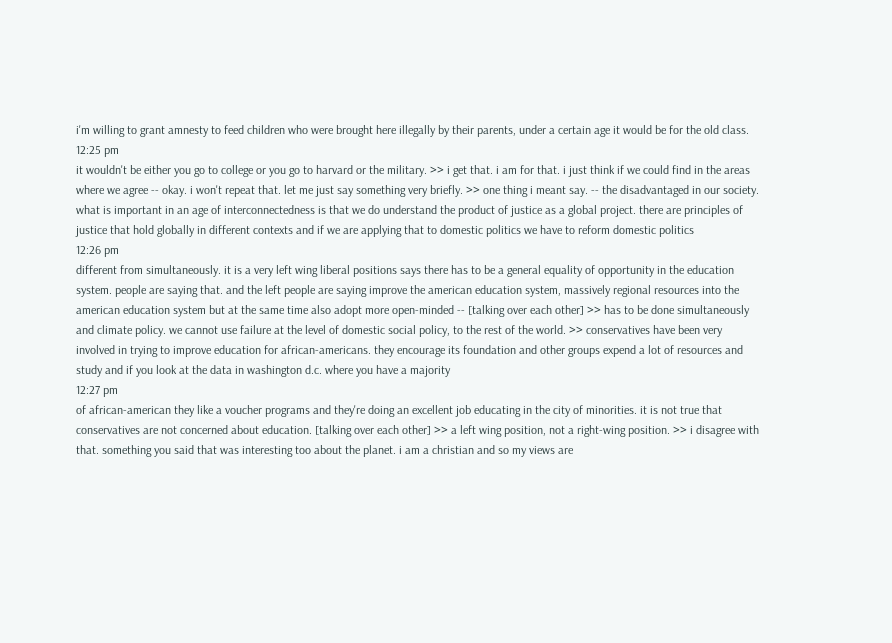i'm willing to grant amnesty to feed children who were brought here illegally by their parents, under a certain age it would be for the old class.
12:25 pm
it wouldn't be either you go to college or you go to harvard or the military. >> i get that. i am for that. i just think if we could find in the areas where we agree -- okay. i won't repeat that. let me just say something very briefly. >> one thing i meant say. -- the disadvantaged in our society. what is important in an age of interconnectedness is that we do understand the product of justice as a global project. there are principles of justice that hold globally in different contexts and if we are applying that to domestic politics we have to reform domestic politics
12:26 pm
different from simultaneously. it is a very left wing liberal positions says there has to be a general equality of opportunity in the education system. people are saying that. and the left people are saying improve the american education system, massively regional resources into the american education system but at the same time also adopt more open-minded -- [talking over each other] >> has to be done simultaneously and climate policy. we cannot use failure at the level of domestic social policy, to the rest of the world. >> conservatives have been very involved in trying to improve education for african-americans. they encourage its foundation and other groups expend a lot of resources and study and if you look at the data in washington d.c. where you have a majority
12:27 pm
of african-american they like a voucher programs and they're doing an excellent job educating in the city of minorities. it is not true that conservatives are not concerned about education. [talking over each other] >> a left wing position, not a right-wing position. >> i disagree with that. something you said that was interesting too about the planet. i am a christian and so my views are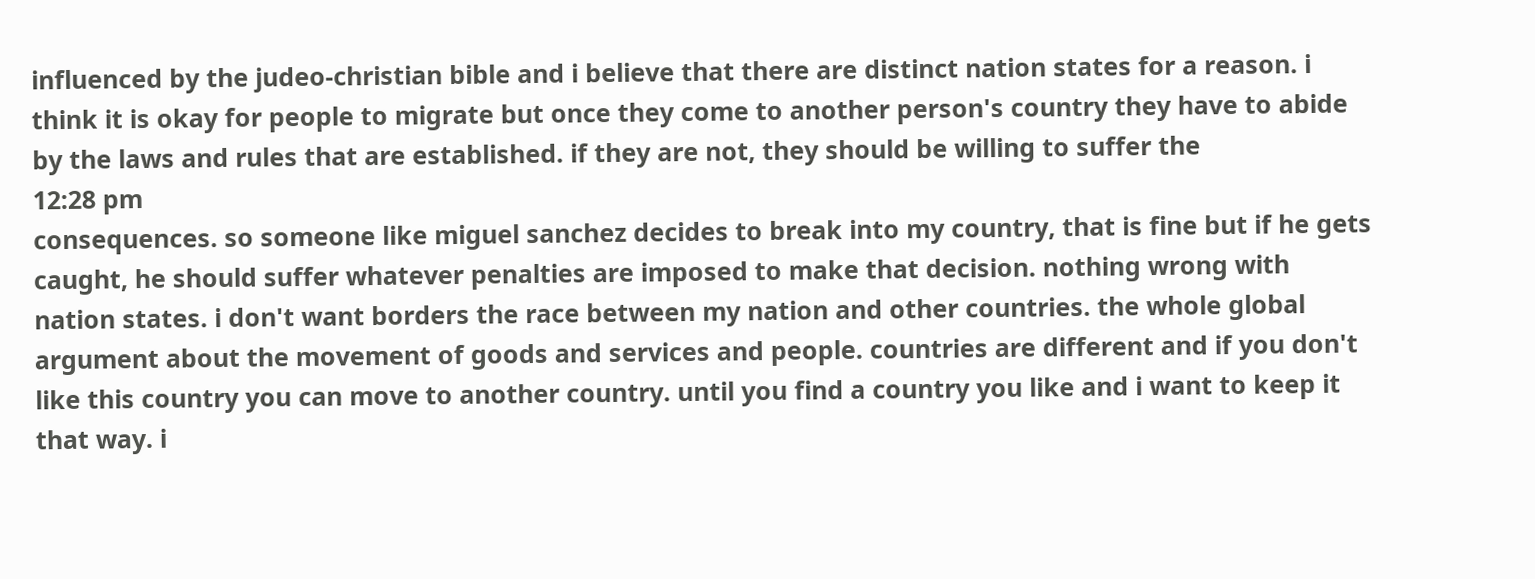influenced by the judeo-christian bible and i believe that there are distinct nation states for a reason. i think it is okay for people to migrate but once they come to another person's country they have to abide by the laws and rules that are established. if they are not, they should be willing to suffer the
12:28 pm
consequences. so someone like miguel sanchez decides to break into my country, that is fine but if he gets caught, he should suffer whatever penalties are imposed to make that decision. nothing wrong with nation states. i don't want borders the race between my nation and other countries. the whole global argument about the movement of goods and services and people. countries are different and if you don't like this country you can move to another country. until you find a country you like and i want to keep it that way. i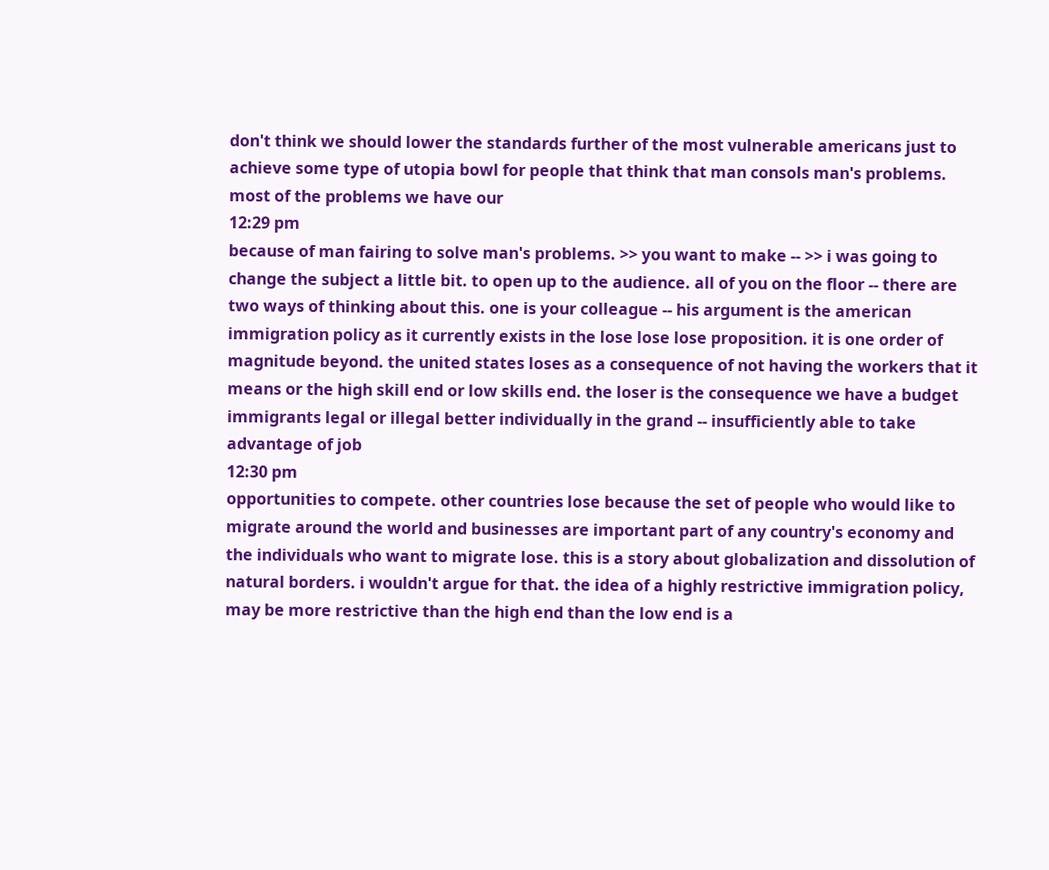don't think we should lower the standards further of the most vulnerable americans just to achieve some type of utopia bowl for people that think that man consols man's problems. most of the problems we have our
12:29 pm
because of man fairing to solve man's problems. >> you want to make -- >> i was going to change the subject a little bit. to open up to the audience. all of you on the floor -- there are two ways of thinking about this. one is your colleague -- his argument is the american immigration policy as it currently exists in the lose lose lose proposition. it is one order of magnitude beyond. the united states loses as a consequence of not having the workers that it means or the high skill end or low skills end. the loser is the consequence we have a budget immigrants legal or illegal better individually in the grand -- insufficiently able to take advantage of job
12:30 pm
opportunities to compete. other countries lose because the set of people who would like to migrate around the world and businesses are important part of any country's economy and the individuals who want to migrate lose. this is a story about globalization and dissolution of natural borders. i wouldn't argue for that. the idea of a highly restrictive immigration policy, may be more restrictive than the high end than the low end is a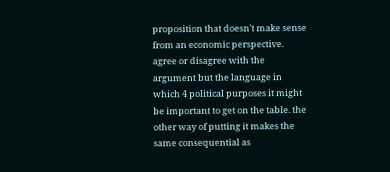proposition that doesn't make sense from an economic perspective. agree or disagree with the argument but the language in which 4 political purposes it might be important to get on the table. the other way of putting it makes the same consequential as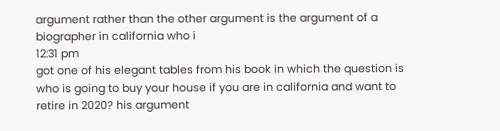argument rather than the other argument is the argument of a biographer in california who i
12:31 pm
got one of his elegant tables from his book in which the question is who is going to buy your house if you are in california and want to retire in 2020? his argument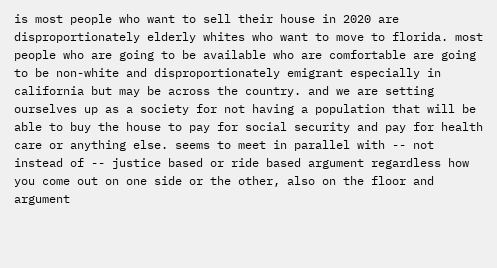is most people who want to sell their house in 2020 are disproportionately elderly whites who want to move to florida. most people who are going to be available who are comfortable are going to be non-white and disproportionately emigrant especially in california but may be across the country. and we are setting ourselves up as a society for not having a population that will be able to buy the house to pay for social security and pay for health care or anything else. seems to meet in parallel with -- not instead of -- justice based or ride based argument regardless how you come out on one side or the other, also on the floor and argument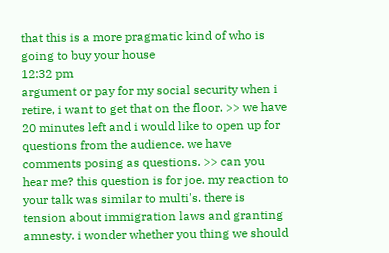that this is a more pragmatic kind of who is going to buy your house
12:32 pm
argument or pay for my social security when i retire, i want to get that on the floor. >> we have 20 minutes left and i would like to open up for questions from the audience. we have comments posing as questions. >> can you hear me? this question is for joe. my reaction to your talk was similar to multi's. there is tension about immigration laws and granting amnesty. i wonder whether you thing we should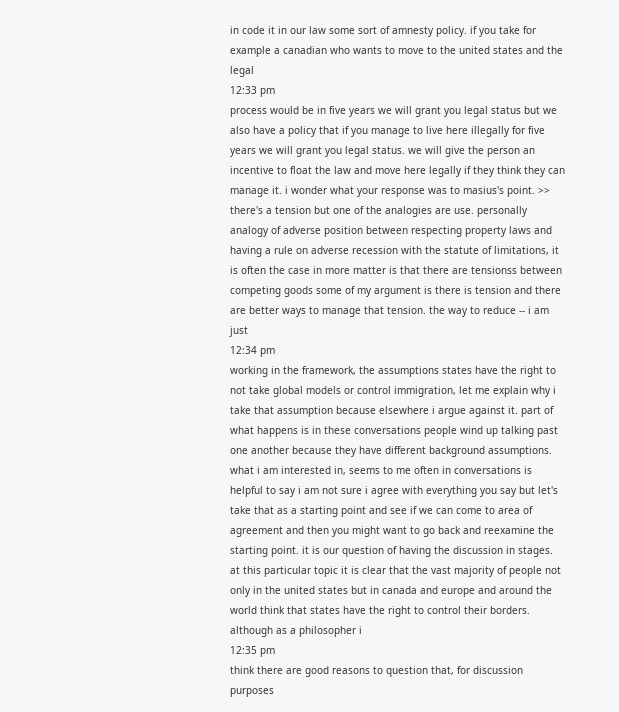in code it in our law some sort of amnesty policy. if you take for example a canadian who wants to move to the united states and the legal
12:33 pm
process would be in five years we will grant you legal status but we also have a policy that if you manage to live here illegally for five years we will grant you legal status. we will give the person an incentive to float the law and move here legally if they think they can manage it. i wonder what your response was to masius's point. >> there's a tension but one of the analogies are use. personally analogy of adverse position between respecting property laws and having a rule on adverse recession with the statute of limitations, it is often the case in more matter is that there are tensionss between competing goods some of my argument is there is tension and there are better ways to manage that tension. the way to reduce -- i am just
12:34 pm
working in the framework, the assumptions states have the right to not take global models or control immigration, let me explain why i take that assumption because elsewhere i argue against it. part of what happens is in these conversations people wind up talking past one another because they have different background assumptions. what i am interested in, seems to me often in conversations is helpful to say i am not sure i agree with everything you say but let's take that as a starting point and see if we can come to area of agreement and then you might want to go back and reexamine the starting point. it is our question of having the discussion in stages. at this particular topic it is clear that the vast majority of people not only in the united states but in canada and europe and around the world think that states have the right to control their borders. although as a philosopher i
12:35 pm
think there are good reasons to question that, for discussion purposes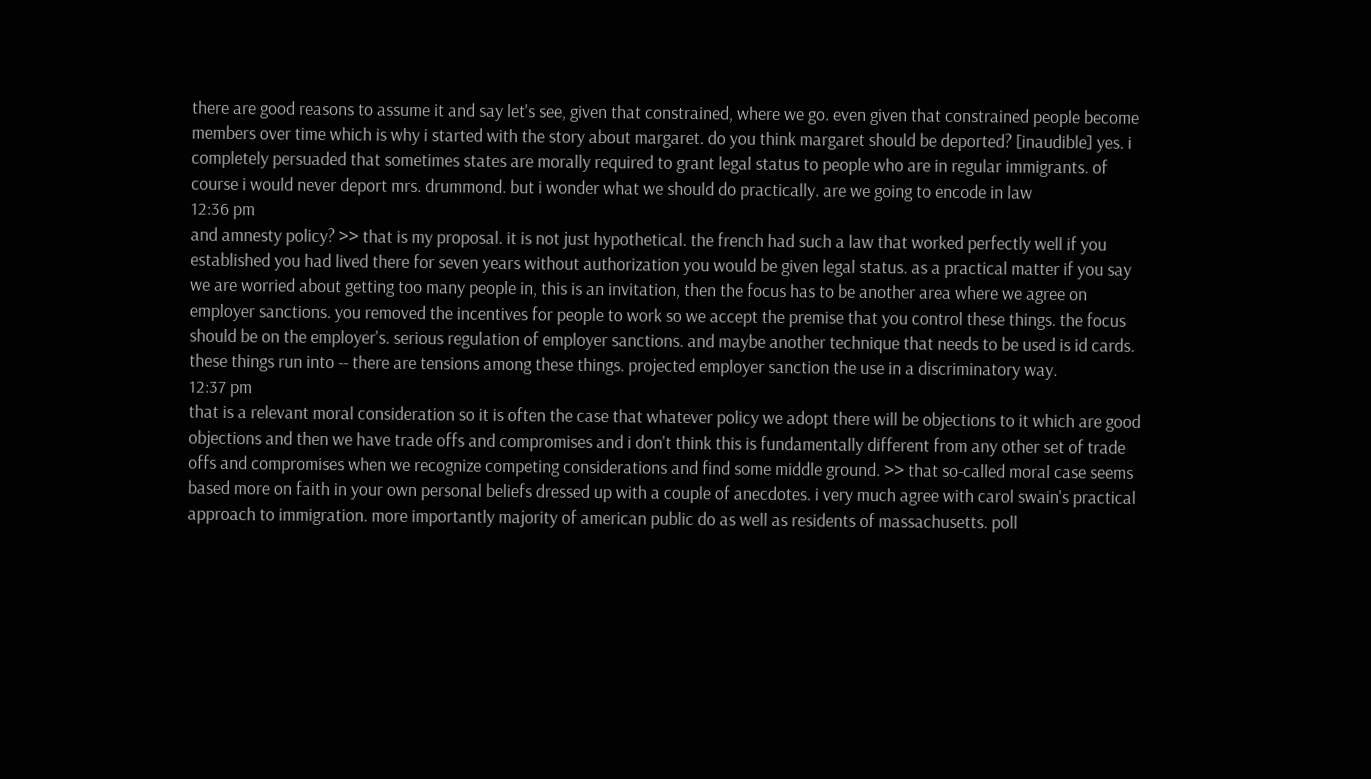there are good reasons to assume it and say let's see, given that constrained, where we go. even given that constrained people become members over time which is why i started with the story about margaret. do you think margaret should be deported? [inaudible] yes. i completely persuaded that sometimes states are morally required to grant legal status to people who are in regular immigrants. of course i would never deport mrs. drummond. but i wonder what we should do practically. are we going to encode in law
12:36 pm
and amnesty policy? >> that is my proposal. it is not just hypothetical. the french had such a law that worked perfectly well if you established you had lived there for seven years without authorization you would be given legal status. as a practical matter if you say we are worried about getting too many people in, this is an invitation, then the focus has to be another area where we agree on employer sanctions. you removed the incentives for people to work so we accept the premise that you control these things. the focus should be on the employer's. serious regulation of employer sanctions. and maybe another technique that needs to be used is id cards. these things run into -- there are tensions among these things. projected employer sanction the use in a discriminatory way.
12:37 pm
that is a relevant moral consideration so it is often the case that whatever policy we adopt there will be objections to it which are good objections and then we have trade offs and compromises and i don't think this is fundamentally different from any other set of trade offs and compromises when we recognize competing considerations and find some middle ground. >> that so-called moral case seems based more on faith in your own personal beliefs dressed up with a couple of anecdotes. i very much agree with carol swain's practical approach to immigration. more importantly majority of american public do as well as residents of massachusetts. poll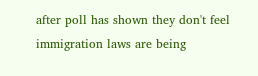after poll has shown they don't feel immigration laws are being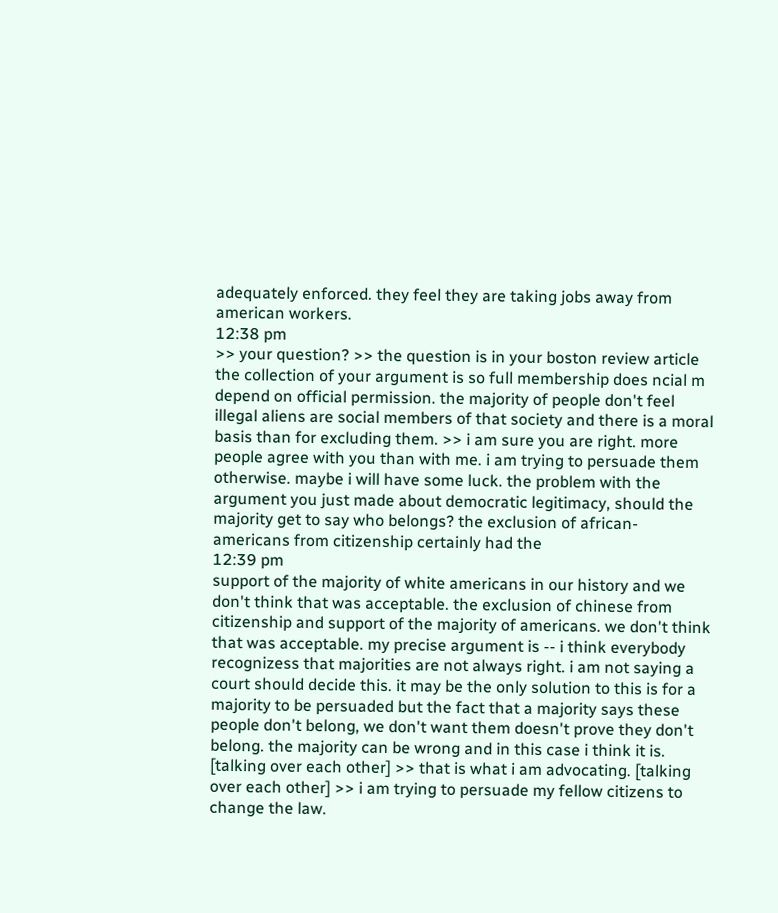adequately enforced. they feel they are taking jobs away from american workers.
12:38 pm
>> your question? >> the question is in your boston review article the collection of your argument is so full membership does ncial m depend on official permission. the majority of people don't feel illegal aliens are social members of that society and there is a moral basis than for excluding them. >> i am sure you are right. more people agree with you than with me. i am trying to persuade them otherwise. maybe i will have some luck. the problem with the argument you just made about democratic legitimacy, should the majority get to say who belongs? the exclusion of african-americans from citizenship certainly had the
12:39 pm
support of the majority of white americans in our history and we don't think that was acceptable. the exclusion of chinese from citizenship and support of the majority of americans. we don't think that was acceptable. my precise argument is -- i think everybody recognizess that majorities are not always right. i am not saying a court should decide this. it may be the only solution to this is for a majority to be persuaded but the fact that a majority says these people don't belong, we don't want them doesn't prove they don't belong. the majority can be wrong and in this case i think it is. [talking over each other] >> that is what i am advocating. [talking over each other] >> i am trying to persuade my fellow citizens to change the law.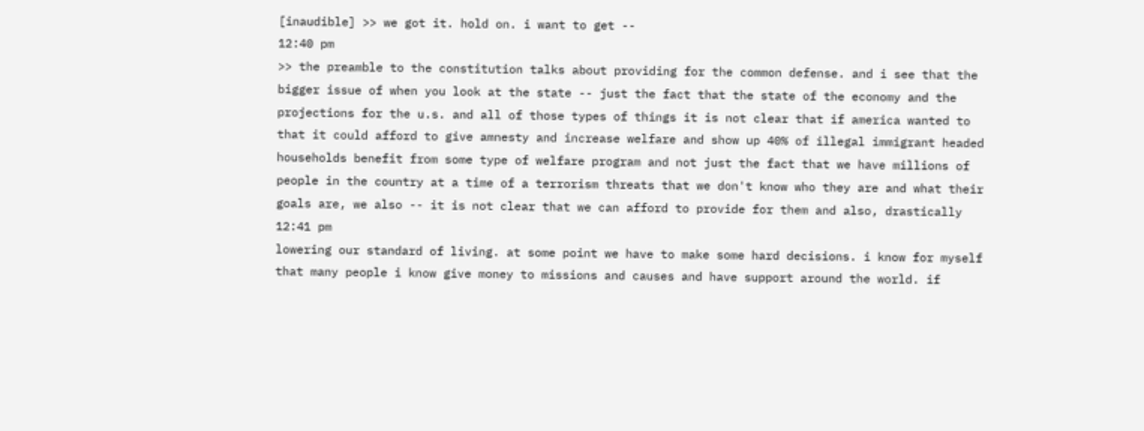[inaudible] >> we got it. hold on. i want to get --
12:40 pm
>> the preamble to the constitution talks about providing for the common defense. and i see that the bigger issue of when you look at the state -- just the fact that the state of the economy and the projections for the u.s. and all of those types of things it is not clear that if america wanted to that it could afford to give amnesty and increase welfare and show up 40% of illegal immigrant headed households benefit from some type of welfare program and not just the fact that we have millions of people in the country at a time of a terrorism threats that we don't know who they are and what their goals are, we also -- it is not clear that we can afford to provide for them and also, drastically
12:41 pm
lowering our standard of living. at some point we have to make some hard decisions. i know for myself that many people i know give money to missions and causes and have support around the world. if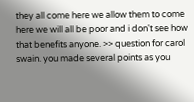they all come here we allow them to come here we will all be poor and i don't see how that benefits anyone. >> question for carol swain. you made several points as you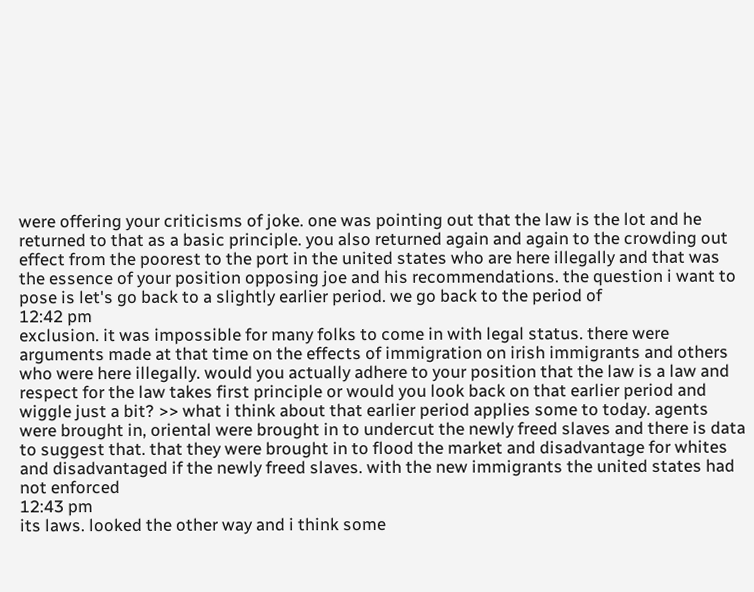were offering your criticisms of joke. one was pointing out that the law is the lot and he returned to that as a basic principle. you also returned again and again to the crowding out effect from the poorest to the port in the united states who are here illegally and that was the essence of your position opposing joe and his recommendations. the question i want to pose is let's go back to a slightly earlier period. we go back to the period of
12:42 pm
exclusion. it was impossible for many folks to come in with legal status. there were arguments made at that time on the effects of immigration on irish immigrants and others who were here illegally. would you actually adhere to your position that the law is a law and respect for the law takes first principle or would you look back on that earlier period and wiggle just a bit? >> what i think about that earlier period applies some to today. agents were brought in, oriental were brought in to undercut the newly freed slaves and there is data to suggest that. that they were brought in to flood the market and disadvantage for whites and disadvantaged if the newly freed slaves. with the new immigrants the united states had not enforced
12:43 pm
its laws. looked the other way and i think some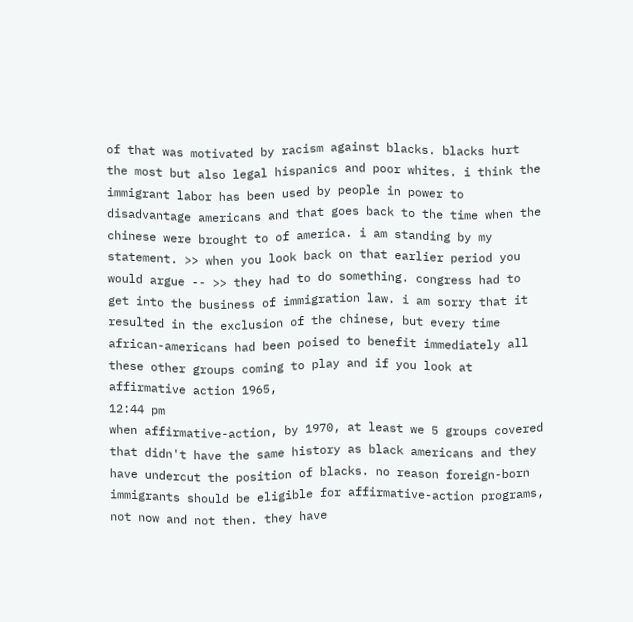of that was motivated by racism against blacks. blacks hurt the most but also legal hispanics and poor whites. i think the immigrant labor has been used by people in power to disadvantage americans and that goes back to the time when the chinese were brought to of america. i am standing by my statement. >> when you look back on that earlier period you would argue -- >> they had to do something. congress had to get into the business of immigration law. i am sorry that it resulted in the exclusion of the chinese, but every time african-americans had been poised to benefit immediately all these other groups coming to play and if you look at affirmative action 1965,
12:44 pm
when affirmative-action, by 1970, at least we 5 groups covered that didn't have the same history as black americans and they have undercut the position of blacks. no reason foreign-born immigrants should be eligible for affirmative-action programs, not now and not then. they have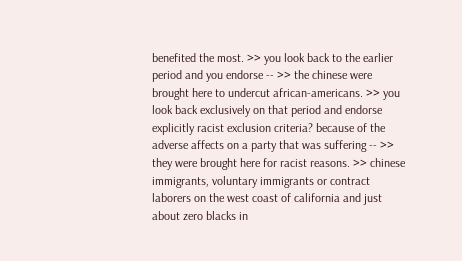benefited the most. >> you look back to the earlier period and you endorse -- >> the chinese were brought here to undercut african-americans. >> you look back exclusively on that period and endorse explicitly racist exclusion criteria? because of the adverse affects on a party that was suffering -- >> they were brought here for racist reasons. >> chinese immigrants, voluntary immigrants or contract laborers on the west coast of california and just about zero blacks in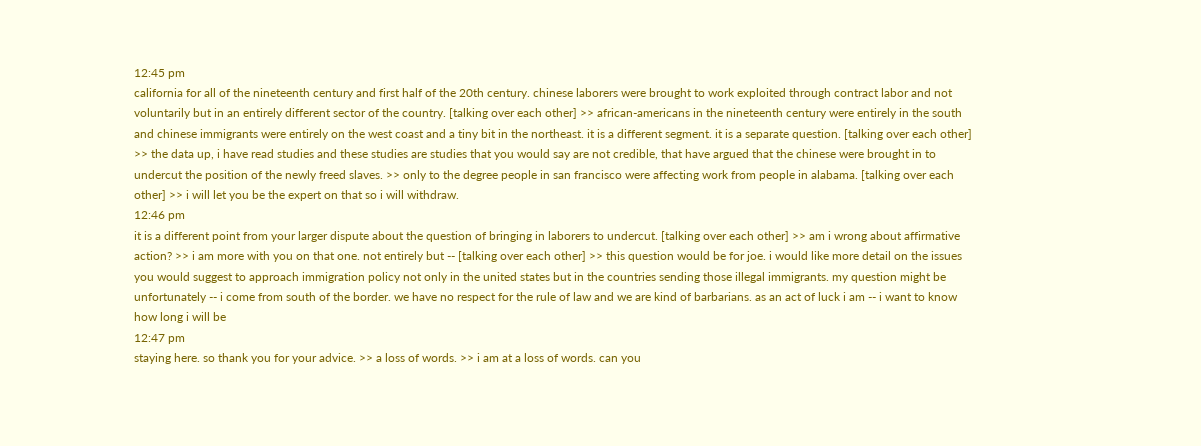12:45 pm
california for all of the nineteenth century and first half of the 20th century. chinese laborers were brought to work exploited through contract labor and not voluntarily but in an entirely different sector of the country. [talking over each other] >> african-americans in the nineteenth century were entirely in the south and chinese immigrants were entirely on the west coast and a tiny bit in the northeast. it is a different segment. it is a separate question. [talking over each other] >> the data up, i have read studies and these studies are studies that you would say are not credible, that have argued that the chinese were brought in to undercut the position of the newly freed slaves. >> only to the degree people in san francisco were affecting work from people in alabama. [talking over each other] >> i will let you be the expert on that so i will withdraw.
12:46 pm
it is a different point from your larger dispute about the question of bringing in laborers to undercut. [talking over each other] >> am i wrong about affirmative action? >> i am more with you on that one. not entirely but -- [talking over each other] >> this question would be for joe. i would like more detail on the issues you would suggest to approach immigration policy not only in the united states but in the countries sending those illegal immigrants. my question might be unfortunately -- i come from south of the border. we have no respect for the rule of law and we are kind of barbarians. as an act of luck i am -- i want to know how long i will be
12:47 pm
staying here. so thank you for your advice. >> a loss of words. >> i am at a loss of words. can you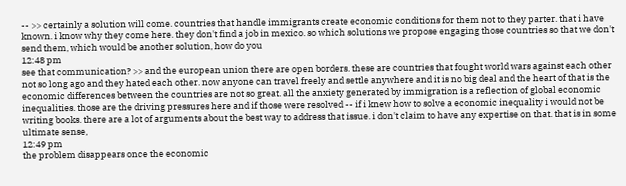-- >> certainly a solution will come. countries that handle immigrants create economic conditions for them not to they parter. that i have known. i know why they come here. they don't find a job in mexico. so which solutions we propose engaging those countries so that we don't send them, which would be another solution, how do you
12:48 pm
see that communication? >> and the european union there are open borders. these are countries that fought world wars against each other not so long ago and they hated each other. now anyone can travel freely and settle anywhere and it is no big deal and the heart of that is the economic differences between the countries are not so great. all the anxiety generated by immigration is a reflection of global economic inequalities. those are the driving pressures here and if those were resolved -- if i knew how to solve a economic inequality i would not be writing books. there are a lot of arguments about the best way to address that issue. i don't claim to have any expertise on that. that is in some ultimate sense,
12:49 pm
the problem disappears once the economic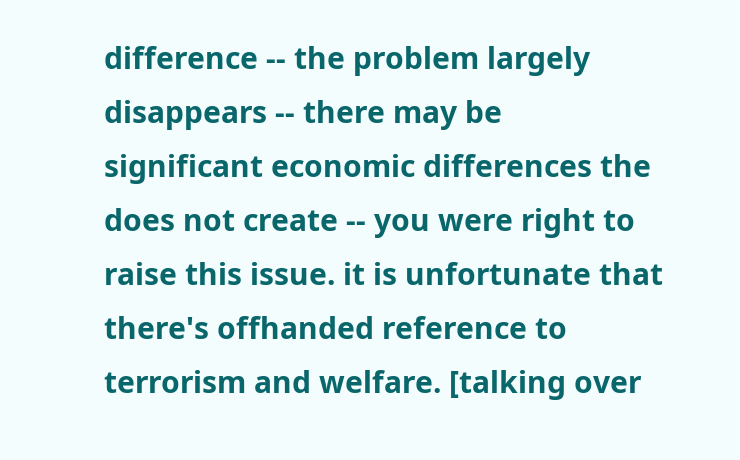difference -- the problem largely disappears -- there may be significant economic differences the does not create -- you were right to raise this issue. it is unfortunate that there's offhanded reference to terrorism and welfare. [talking over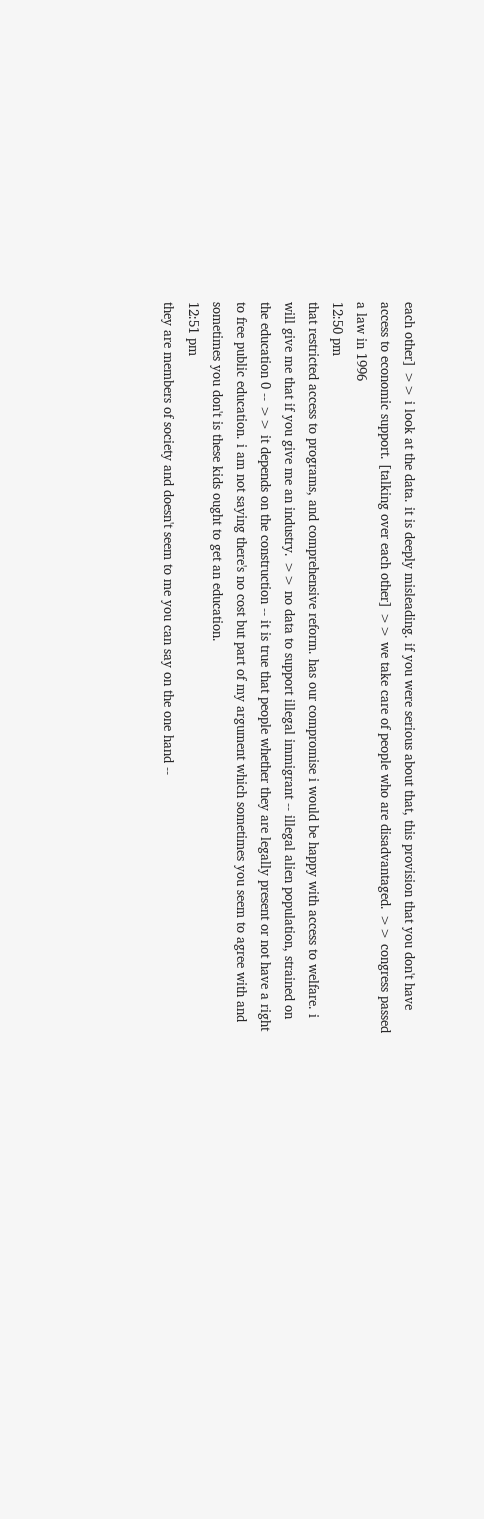each other] >> i look at the data. it is deeply misleading. if you were serious about that, this provision that you don't have access to economic support. [talking over each other] >> we take care of people who are disadvantaged. >> congress passed a law in 1996
12:50 pm
that restricted access to programs, and comprehensive reform. has our compromise i would be happy with access to welfare. i will give me that if you give me an industry. >> no data to support illegal immigrant -- illegal alien population, strained on the education 0 -- >> it depends on the construction -- it is true that people whether they are legally present or not have a right to free public education. i am not saying there's no cost but part of my argument which sometimes you seem to agree with and sometimes you don't is these kids ought to get an education.
12:51 pm
they are members of society and doesn't seem to me you can say on the one hand --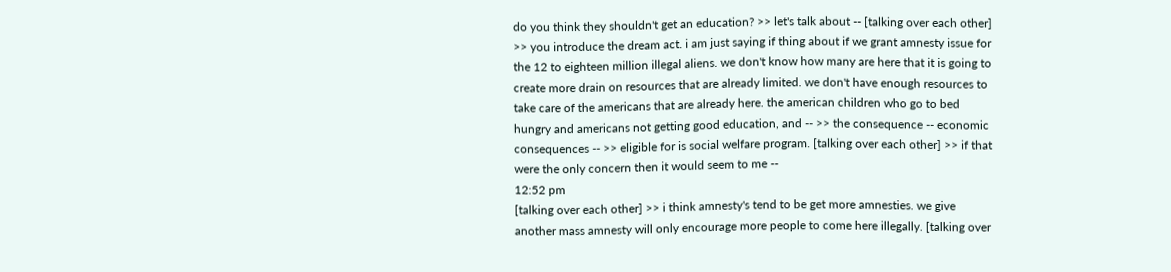do you think they shouldn't get an education? >> let's talk about -- [talking over each other] >> you introduce the dream act. i am just saying if thing about if we grant amnesty issue for the 12 to eighteen million illegal aliens. we don't know how many are here that it is going to create more drain on resources that are already limited. we don't have enough resources to take care of the americans that are already here. the american children who go to bed hungry and americans not getting good education, and -- >> the consequence -- economic consequences -- >> eligible for is social welfare program. [talking over each other] >> if that were the only concern then it would seem to me --
12:52 pm
[talking over each other] >> i think amnesty's tend to be get more amnesties. we give another mass amnesty will only encourage more people to come here illegally. [talking over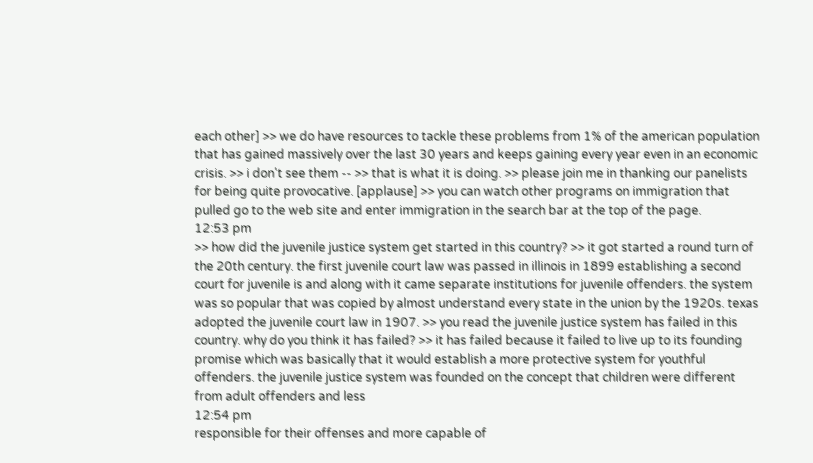each other] >> we do have resources to tackle these problems from 1% of the american population that has gained massively over the last 30 years and keeps gaining every year even in an economic crisis. >> i don't see them -- >> that is what it is doing. >> please join me in thanking our panelists for being quite provocative. [applause] >> you can watch other programs on immigration that pulled go to the web site and enter immigration in the search bar at the top of the page.
12:53 pm
>> how did the juvenile justice system get started in this country? >> it got started a round turn of the 20th century. the first juvenile court law was passed in illinois in 1899 establishing a second court for juvenile is and along with it came separate institutions for juvenile offenders. the system was so popular that was copied by almost understand every state in the union by the 1920s. texas adopted the juvenile court law in 1907. >> you read the juvenile justice system has failed in this country. why do you think it has failed? >> it has failed because it failed to live up to its founding promise which was basically that it would establish a more protective system for youthful offenders. the juvenile justice system was founded on the concept that children were different from adult offenders and less
12:54 pm
responsible for their offenses and more capable of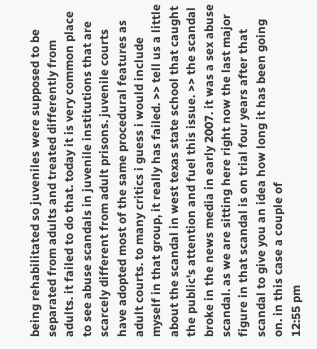being rehabilitated so juveniles were supposed to be separated from adults and treated differently from adults. it failed to do that. today it is very common place to see abuse scandals in juvenile institutions that are scarcely different from adult prisons. juvenile courts have adopted most of the same procedural features as adult courts. to many critics i guess i would include myself in that group, it really has failed. >> tell us a little about the scandal in west texas state school that caught the public's attention and fuel this issue. >> the scandal broke in the news media in early 2007. it was a sex abuse scandal. as we are sitting here right now the last major figure in that scandal is on trial four years after that scandal to give you an idea how long it has been going on. in this case a couple of
12:55 pm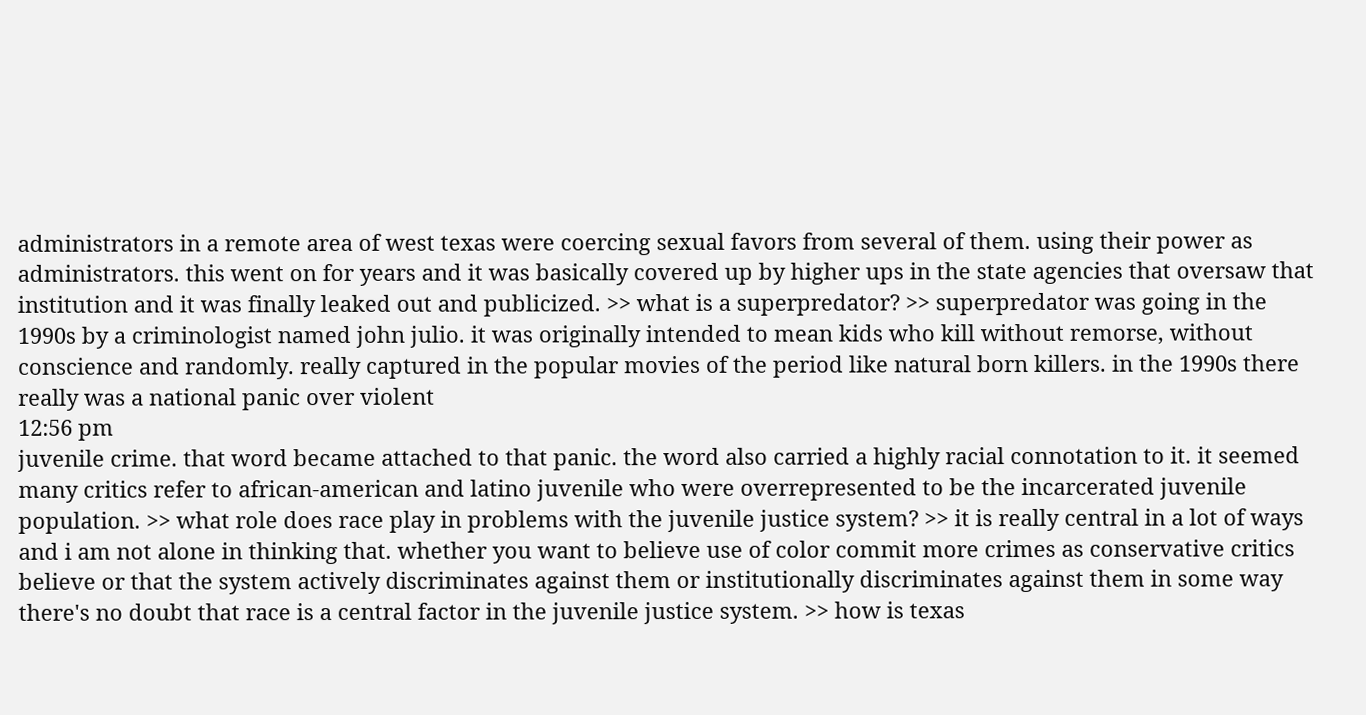administrators in a remote area of west texas were coercing sexual favors from several of them. using their power as administrators. this went on for years and it was basically covered up by higher ups in the state agencies that oversaw that institution and it was finally leaked out and publicized. >> what is a superpredator? >> superpredator was going in the 1990s by a criminologist named john julio. it was originally intended to mean kids who kill without remorse, without conscience and randomly. really captured in the popular movies of the period like natural born killers. in the 1990s there really was a national panic over violent
12:56 pm
juvenile crime. that word became attached to that panic. the word also carried a highly racial connotation to it. it seemed many critics refer to african-american and latino juvenile who were overrepresented to be the incarcerated juvenile population. >> what role does race play in problems with the juvenile justice system? >> it is really central in a lot of ways and i am not alone in thinking that. whether you want to believe use of color commit more crimes as conservative critics believe or that the system actively discriminates against them or institutionally discriminates against them in some way there's no doubt that race is a central factor in the juvenile justice system. >> how is texas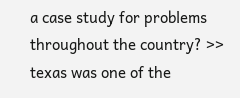a case study for problems throughout the country? >> texas was one of the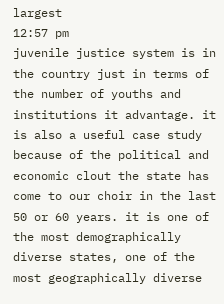largest
12:57 pm
juvenile justice system is in the country just in terms of the number of youths and institutions it advantage. it is also a useful case study because of the political and economic clout the state has come to our choir in the last 50 or 60 years. it is one of the most demographically diverse states, one of the most geographically diverse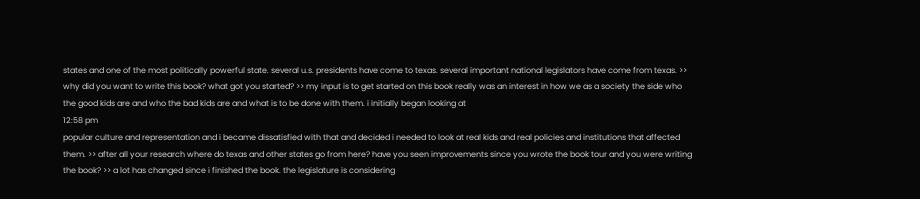states and one of the most politically powerful state. several u.s. presidents have come to texas. several important national legislators have come from texas. >> why did you want to write this book? what got you started? >> my input is to get started on this book really was an interest in how we as a society the side who the good kids are and who the bad kids are and what is to be done with them. i initially began looking at
12:58 pm
popular culture and representation and i became dissatisfied with that and decided i needed to look at real kids and real policies and institutions that affected them. >> after all your research where do texas and other states go from here? have you seen improvements since you wrote the book tour and you were writing the book? >> a lot has changed since i finished the book. the legislature is considering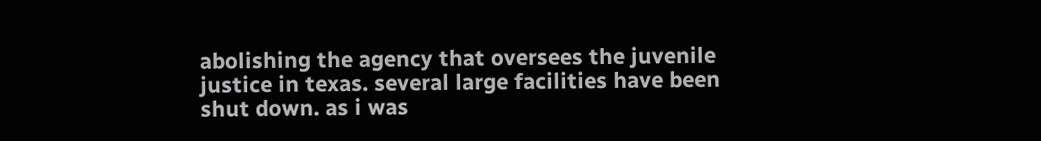abolishing the agency that oversees the juvenile justice in texas. several large facilities have been shut down. as i was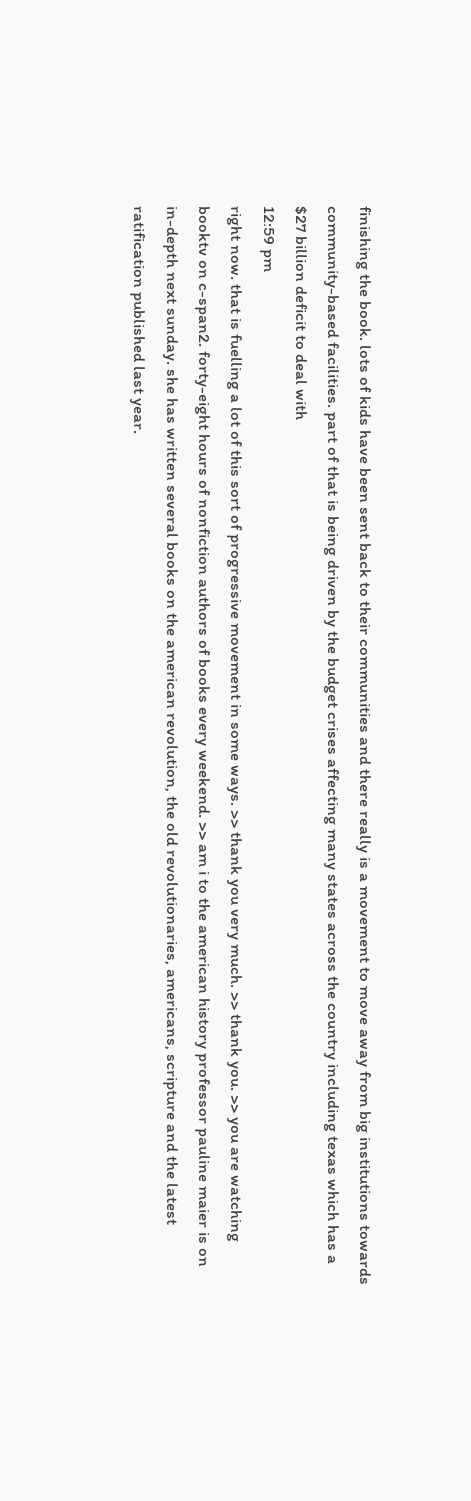finishing the book. lots of kids have been sent back to their communities and there really is a movement to move away from big institutions towards community-based facilities. part of that is being driven by the budget crises affecting many states across the country including texas which has a $27 billion deficit to deal with
12:59 pm
right now. that is fuelling a lot of this sort of progressive movement in some ways. >> thank you very much. >> thank you. >> you are watching booktv on c-span2. forty-eight hours of nonfiction authors of books every weekend. >> am i to the american history professor pauline maier is on in-depth next sunday. she has written several books on the american revolution, the old revolutionaries, americans, scripture and the latest ratification published last year.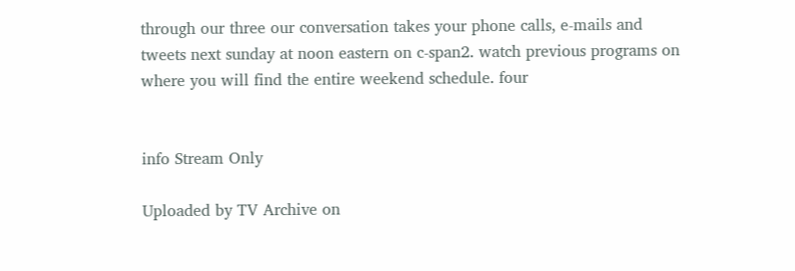through our three our conversation takes your phone calls, e-mails and tweets next sunday at noon eastern on c-span2. watch previous programs on where you will find the entire weekend schedule. four


info Stream Only

Uploaded by TV Archive on